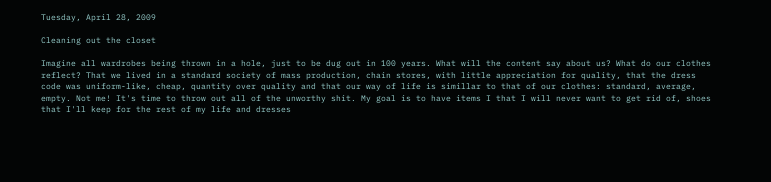Tuesday, April 28, 2009

Cleaning out the closet

Imagine all wardrobes being thrown in a hole, just to be dug out in 100 years. What will the content say about us? What do our clothes reflect? That we lived in a standard society of mass production, chain stores, with little appreciation for quality, that the dress code was uniform-like, cheap, quantity over quality and that our way of life is simillar to that of our clothes: standard, average, empty. Not me! It's time to throw out all of the unworthy shit. My goal is to have items I that I will never want to get rid of, shoes that I'll keep for the rest of my life and dresses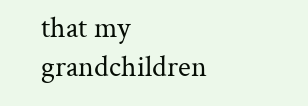that my grandchildren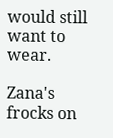would still want to wear.

Zana's frocks on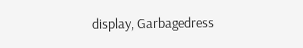display, Garbagedress